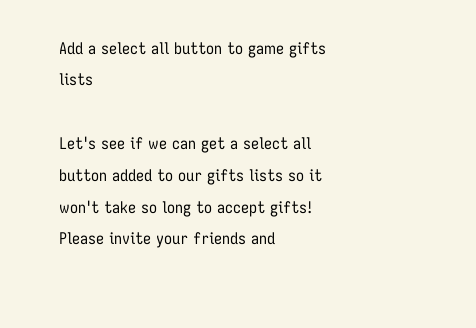Add a select all button to game gifts lists

Let's see if we can get a select all button added to our gifts lists so it won't take so long to accept gifts! Please invite your friends and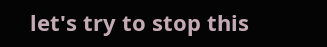let's try to stop this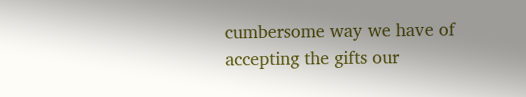cumbersome way we have of accepting the gifts our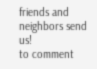friends and neighbors send us!
to comment